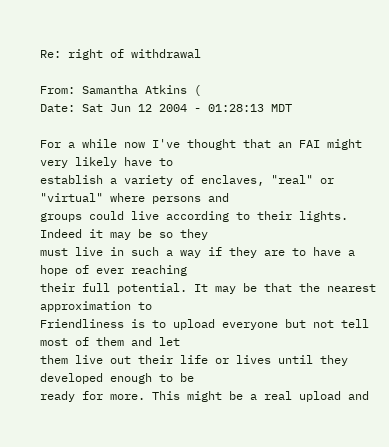Re: right of withdrawal

From: Samantha Atkins (
Date: Sat Jun 12 2004 - 01:28:13 MDT

For a while now I've thought that an FAI might very likely have to
establish a variety of enclaves, "real" or "virtual" where persons and
groups could live according to their lights. Indeed it may be so they
must live in such a way if they are to have a hope of ever reaching
their full potential. It may be that the nearest approximation to
Friendliness is to upload everyone but not tell most of them and let
them live out their life or lives until they developed enough to be
ready for more. This might be a real upload and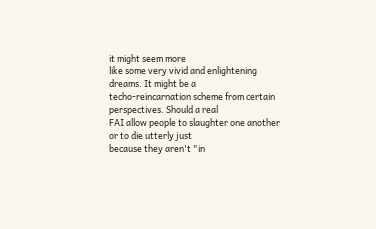it might seem more
like some very vivid and enlightening dreams. It might be a
techo-reincarnation scheme from certain perspectives. Should a real
FAI allow people to slaughter one another or to die utterly just
because they aren't "in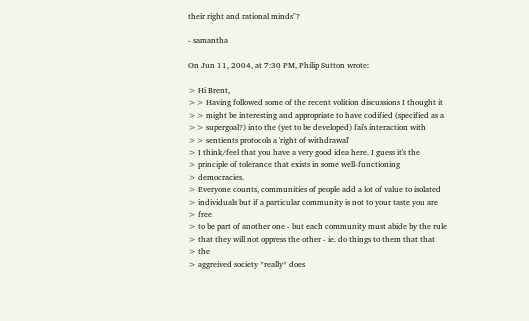their right and rational minds"?

- samantha

On Jun 11, 2004, at 7:30 PM, Philip Sutton wrote:

> Hi Brent,
>> Having followed some of the recent volition discussions I thought it
>> might be interesting and appropriate to have codified (specified as a
>> supergoal?) into the (yet to be developed) fai's interaction with
>> sentients protocols a 'right of withdrawal'
> I think/feel that you have a very good idea here. I guess it's the
> principle of tolerance that exists in some well-functioning
> democracies.
> Everyone counts, communities of people add a lot of value to isolated
> individuals but if a particular community is not to your taste you are
> free
> to be part of another one - but each community must abide by the rule
> that they will not oppress the other - ie. do things to them that that
> the
> aggreived society *really* does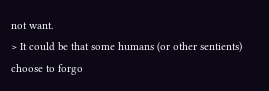not want.
> It could be that some humans (or other sentients) choose to forgo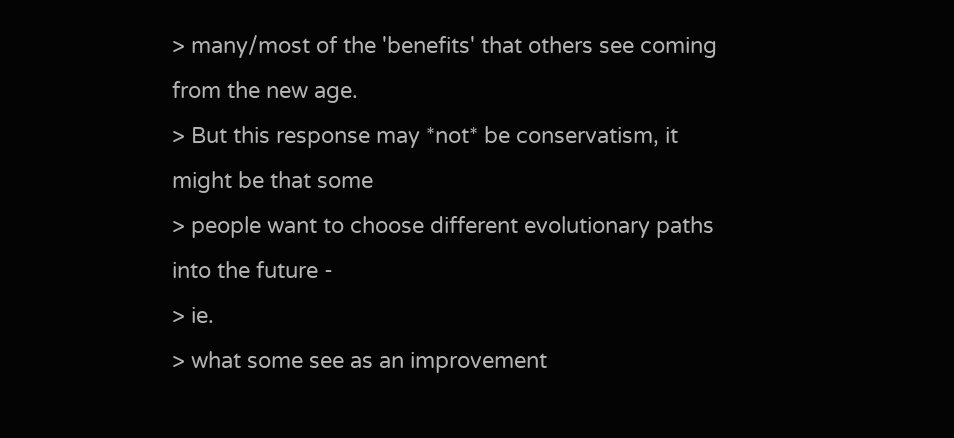> many/most of the 'benefits' that others see coming from the new age.
> But this response may *not* be conservatism, it might be that some
> people want to choose different evolutionary paths into the future -
> ie.
> what some see as an improvement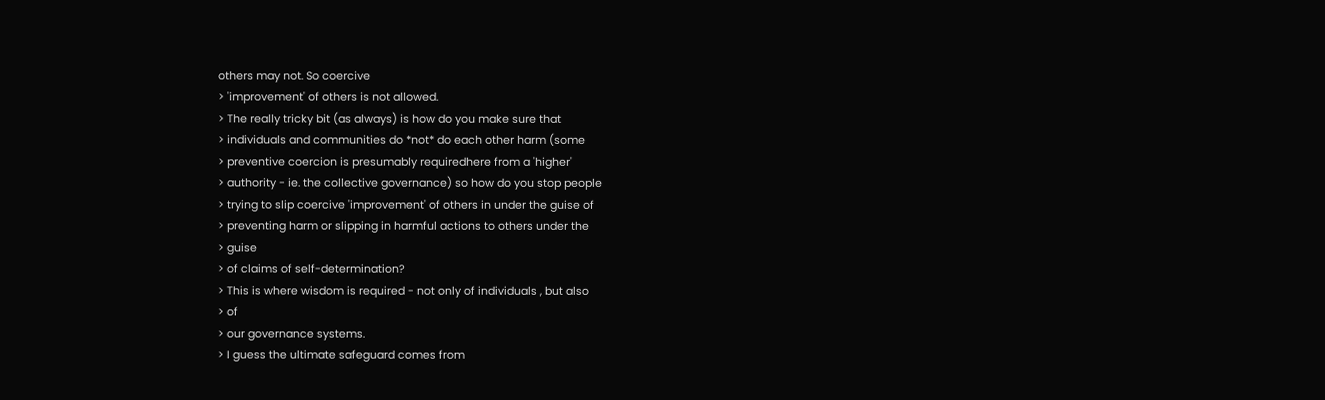others may not. So coercive
> 'improvement' of others is not allowed.
> The really tricky bit (as always) is how do you make sure that
> individuals and communities do *not* do each other harm (some
> preventive coercion is presumably requiredhere from a 'higher'
> authority - ie. the collective governance) so how do you stop people
> trying to slip coercive 'improvement' of others in under the guise of
> preventing harm or slipping in harmful actions to others under the
> guise
> of claims of self-determination?
> This is where wisdom is required - not only of individuals , but also
> of
> our governance systems.
> I guess the ultimate safeguard comes from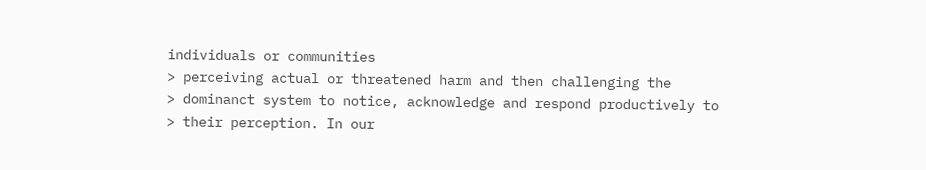individuals or communities
> perceiving actual or threatened harm and then challenging the
> dominanct system to notice, acknowledge and respond productively to
> their perception. In our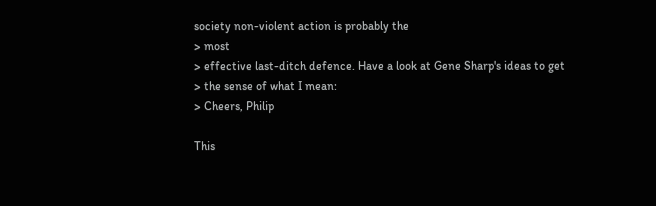society non-violent action is probably the
> most
> effective last-ditch defence. Have a look at Gene Sharp's ideas to get
> the sense of what I mean:
> Cheers, Philip

This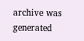archive was generated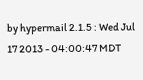by hypermail 2.1.5 : Wed Jul 17 2013 - 04:00:47 MDT